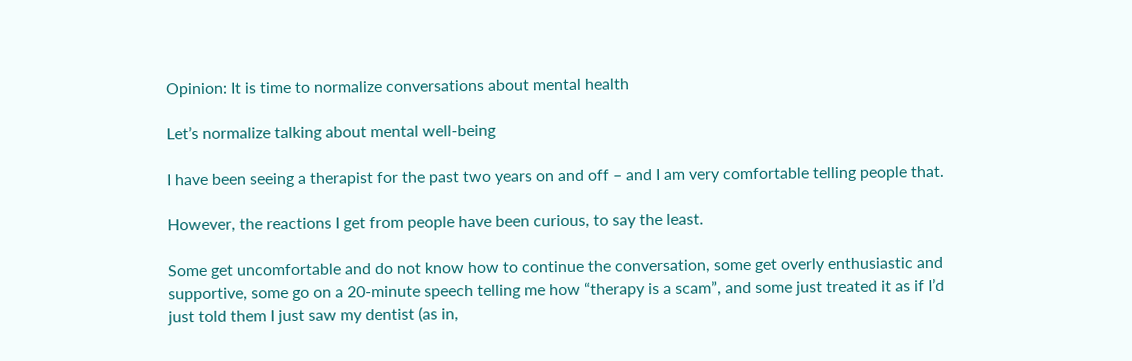Opinion: It is time to normalize conversations about mental health

Let’s normalize talking about mental well-being

I have been seeing a therapist for the past two years on and off – and I am very comfortable telling people that.

However, the reactions I get from people have been curious, to say the least.

Some get uncomfortable and do not know how to continue the conversation, some get overly enthusiastic and supportive, some go on a 20-minute speech telling me how “therapy is a scam”, and some just treated it as if I’d just told them I just saw my dentist (as in,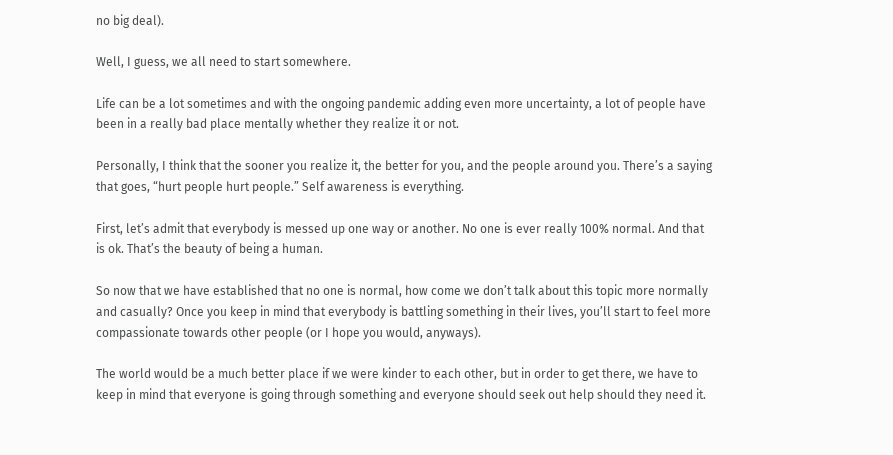no big deal).

Well, I guess, we all need to start somewhere.

Life can be a lot sometimes and with the ongoing pandemic adding even more uncertainty, a lot of people have been in a really bad place mentally whether they realize it or not.

Personally, I think that the sooner you realize it, the better for you, and the people around you. There’s a saying that goes, “hurt people hurt people.” Self awareness is everything.

First, let’s admit that everybody is messed up one way or another. No one is ever really 100% normal. And that is ok. That’s the beauty of being a human.

So now that we have established that no one is normal, how come we don’t talk about this topic more normally and casually? Once you keep in mind that everybody is battling something in their lives, you’ll start to feel more compassionate towards other people (or I hope you would, anyways).

The world would be a much better place if we were kinder to each other, but in order to get there, we have to keep in mind that everyone is going through something and everyone should seek out help should they need it.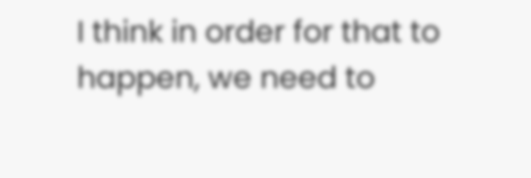I think in order for that to happen, we need to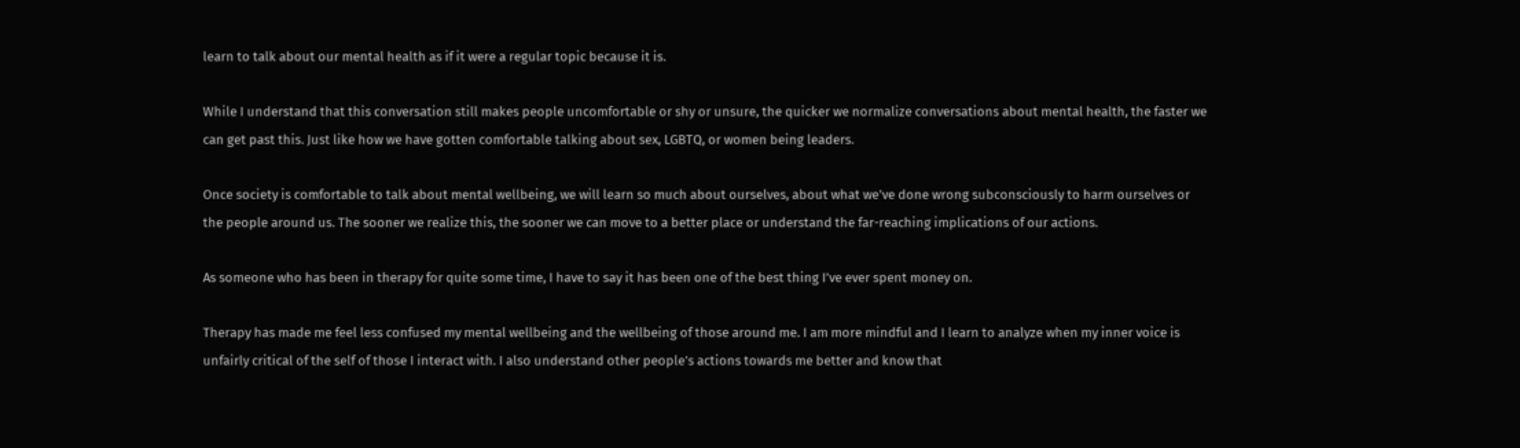learn to talk about our mental health as if it were a regular topic because it is.

While I understand that this conversation still makes people uncomfortable or shy or unsure, the quicker we normalize conversations about mental health, the faster we can get past this. Just like how we have gotten comfortable talking about sex, LGBTQ, or women being leaders.

Once society is comfortable to talk about mental wellbeing, we will learn so much about ourselves, about what we’ve done wrong subconsciously to harm ourselves or the people around us. The sooner we realize this, the sooner we can move to a better place or understand the far-reaching implications of our actions.

As someone who has been in therapy for quite some time, I have to say it has been one of the best thing I’ve ever spent money on.

Therapy has made me feel less confused my mental wellbeing and the wellbeing of those around me. I am more mindful and I learn to analyze when my inner voice is unfairly critical of the self of those I interact with. I also understand other people’s actions towards me better and know that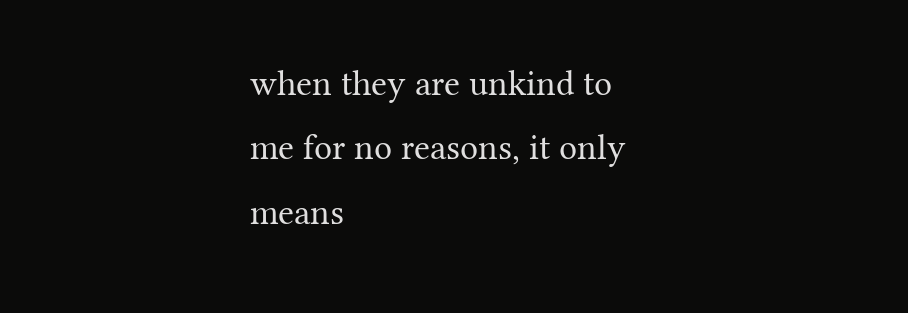when they are unkind to me for no reasons, it only means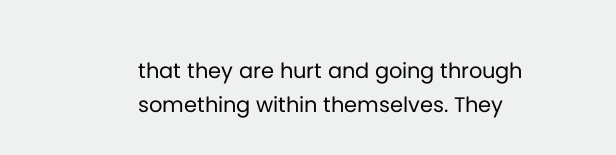that they are hurt and going through something within themselves. They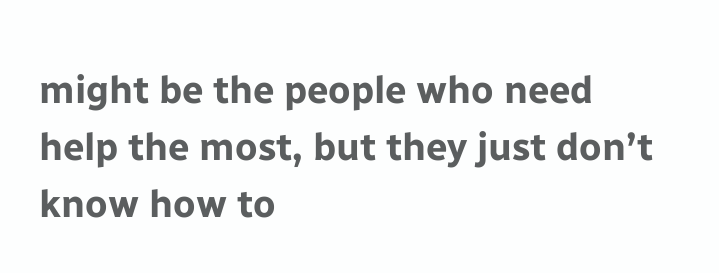might be the people who need help the most, but they just don’t know how to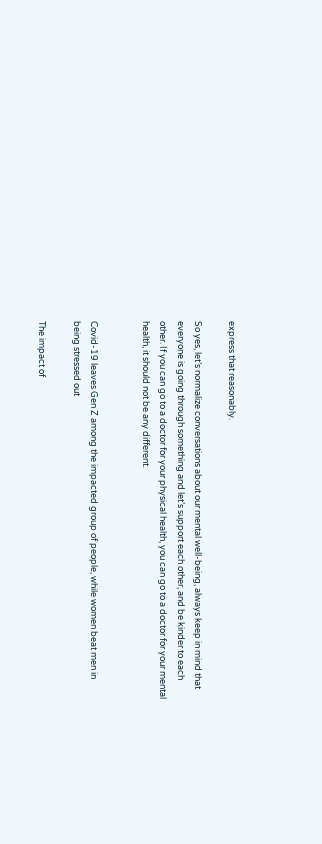express that reasonably.

So yes, let’s normalize conversations about our mental well-being, always keep in mind that everyone is going through something and let’s support each other, and be kinder to each other. If you can go to a doctor for your physical health, you can go to a doctor for your mental health, it should not be any different.


Covid-19 leaves Gen Z among the impacted group of people, while women beat men in being stressed out

The impact of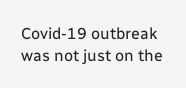Covid-19 outbreak was not just on the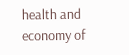health and economy of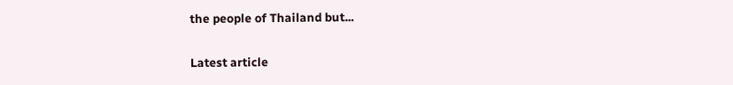the people of Thailand but...

Latest article